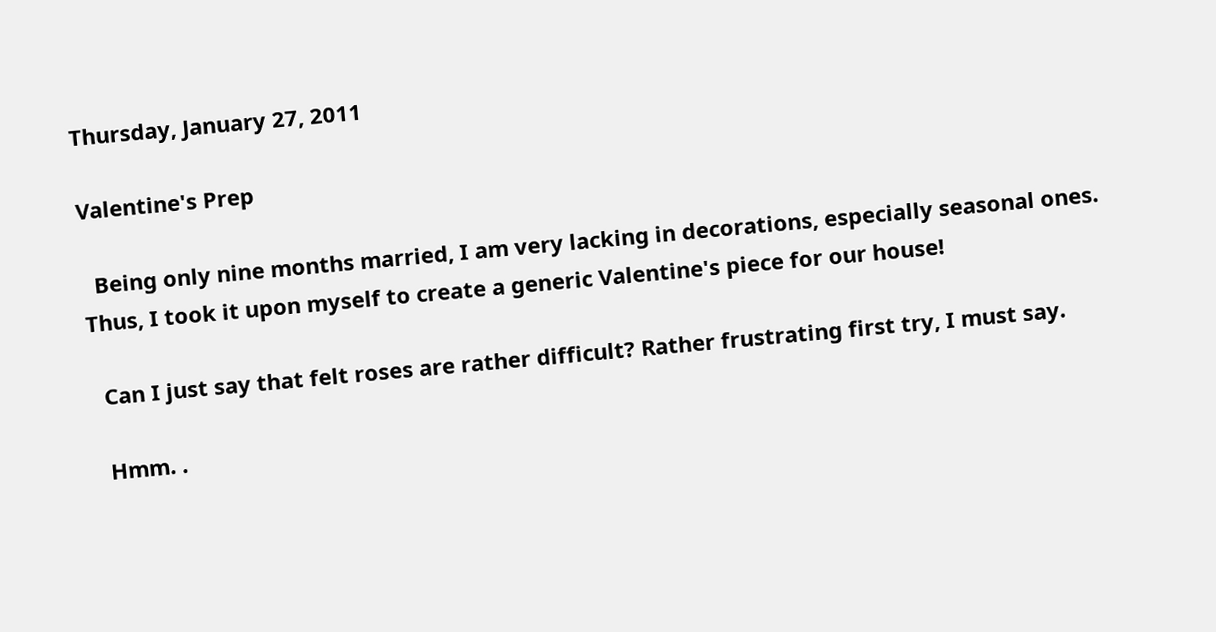Thursday, January 27, 2011

Valentine's Prep

  Being only nine months married, I am very lacking in decorations, especially seasonal ones. Thus, I took it upon myself to create a generic Valentine's piece for our house!

  Can I just say that felt roses are rather difficult? Rather frustrating first try, I must say.

  Hmm. .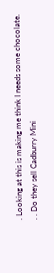. Looking at this is making me think I needs some chocolate. . . Do they sell Cadburry Mini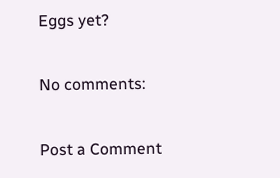Eggs yet?

No comments:

Post a Comment